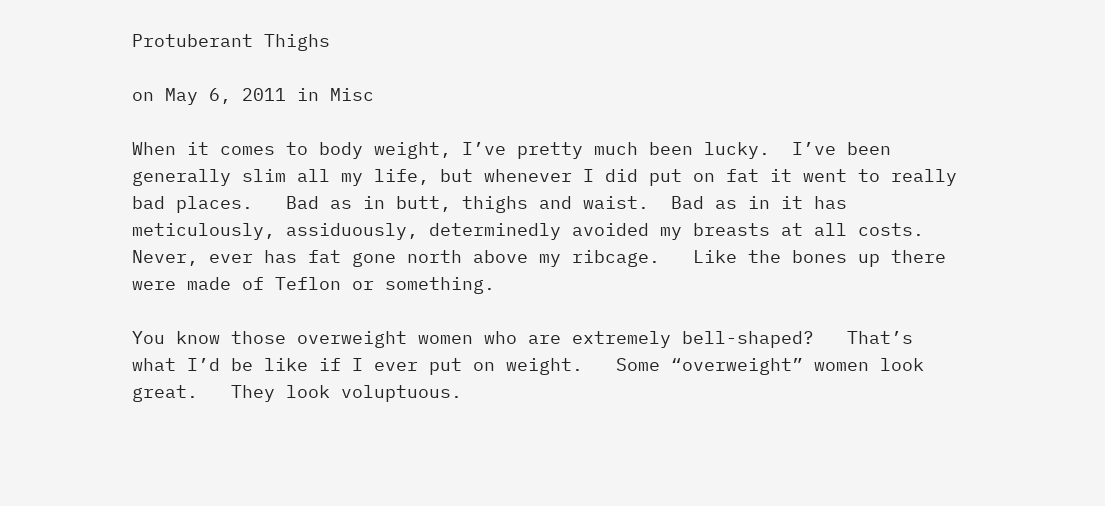Protuberant Thighs

on May 6, 2011 in Misc

When it comes to body weight, I’ve pretty much been lucky.  I’ve been generally slim all my life, but whenever I did put on fat it went to really bad places.   Bad as in butt, thighs and waist.  Bad as in it has meticulously, assiduously, determinedly avoided my breasts at all costs.   Never, ever has fat gone north above my ribcage.   Like the bones up there were made of Teflon or something.

You know those overweight women who are extremely bell-shaped?   That’s what I’d be like if I ever put on weight.   Some “overweight” women look great.   They look voluptuous.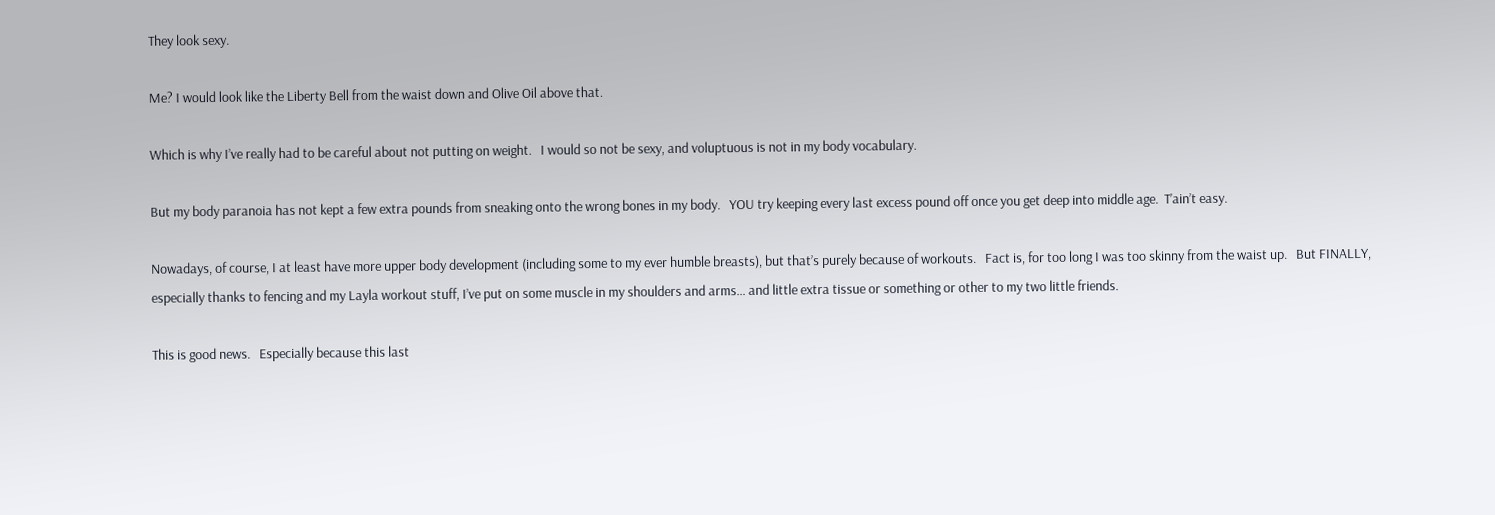They look sexy.

Me? I would look like the Liberty Bell from the waist down and Olive Oil above that.

Which is why I’ve really had to be careful about not putting on weight.   I would so not be sexy, and voluptuous is not in my body vocabulary.

But my body paranoia has not kept a few extra pounds from sneaking onto the wrong bones in my body.   YOU try keeping every last excess pound off once you get deep into middle age.  T’ain’t easy.

Nowadays, of course, I at least have more upper body development (including some to my ever humble breasts), but that’s purely because of workouts.   Fact is, for too long I was too skinny from the waist up.   But FINALLY, especially thanks to fencing and my Layla workout stuff, I’ve put on some muscle in my shoulders and arms… and little extra tissue or something or other to my two little friends.

This is good news.   Especially because this last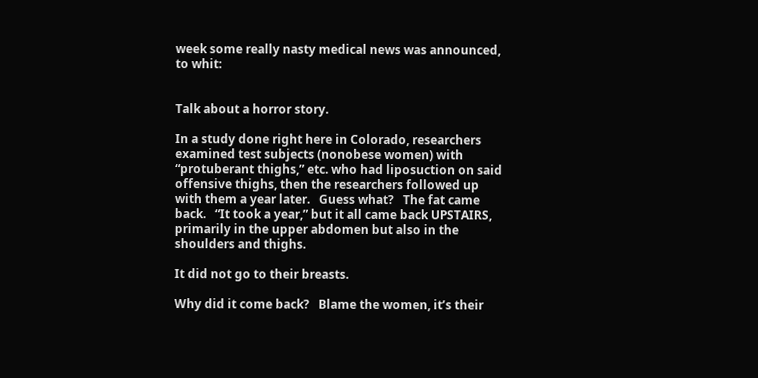week some really nasty medical news was announced, to whit:


Talk about a horror story.

In a study done right here in Colorado, researchers examined test subjects (nonobese women) with “protuberant thighs,” etc. who had liposuction on said offensive thighs, then the researchers followed up with them a year later.   Guess what?   The fat came back.   “It took a year,” but it all came back UPSTAIRS, primarily in the upper abdomen but also in the shoulders and thighs.

It did not go to their breasts.

Why did it come back?   Blame the women, it’s their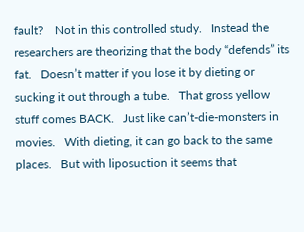fault?    Not in this controlled study.   Instead the researchers are theorizing that the body “defends” its fat.   Doesn’t matter if you lose it by dieting or sucking it out through a tube.   That gross yellow stuff comes BACK.   Just like can’t-die-monsters in movies.   With dieting, it can go back to the same places.   But with liposuction it seems that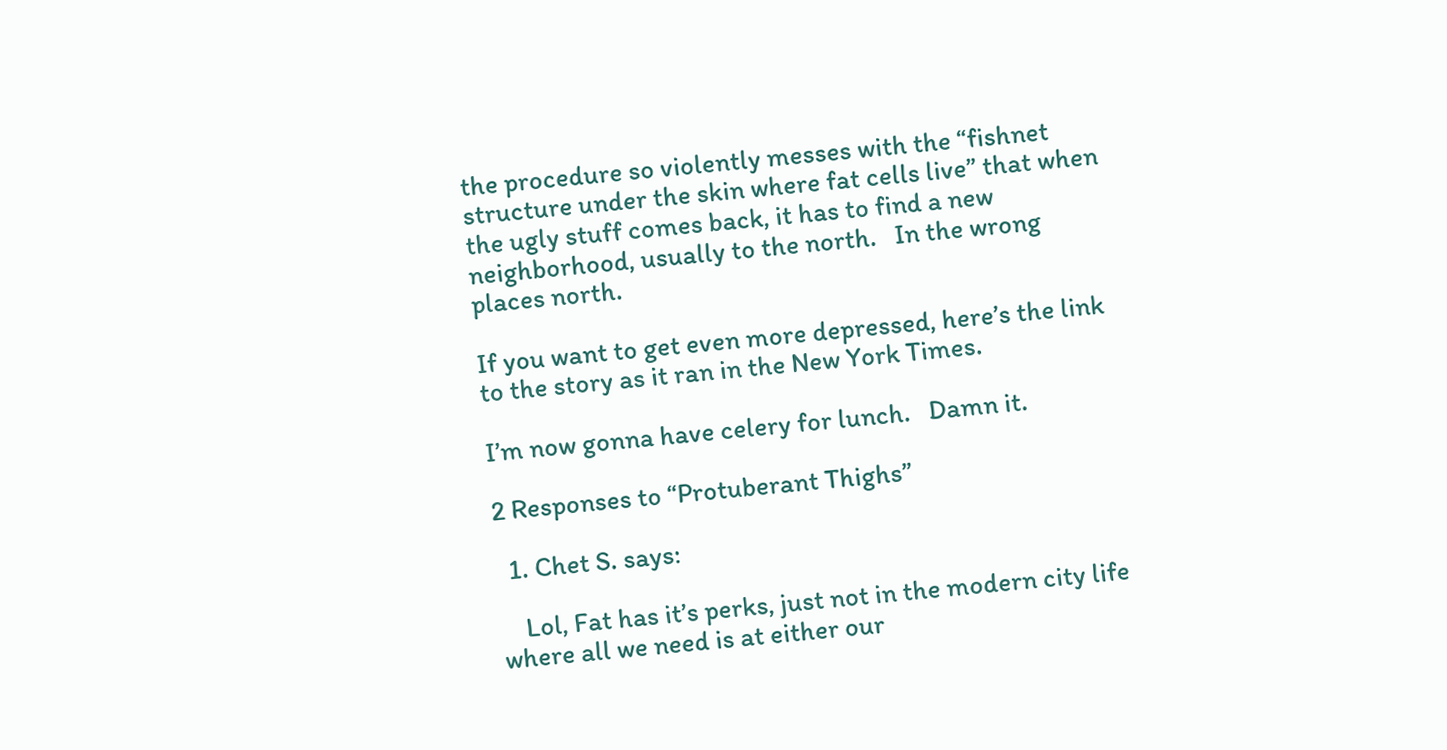the procedure so violently messes with the “fishnet structure under the skin where fat cells live” that when the ugly stuff comes back, it has to find a new neighborhood, usually to the north.   In the wrong places north.

If you want to get even more depressed, here’s the link to the story as it ran in the New York Times.

I’m now gonna have celery for lunch.   Damn it.

2 Responses to “Protuberant Thighs”

  1. Chet S. says:

    Lol, Fat has it’s perks, just not in the modern city life where all we need is at either our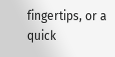fingertips, or a quick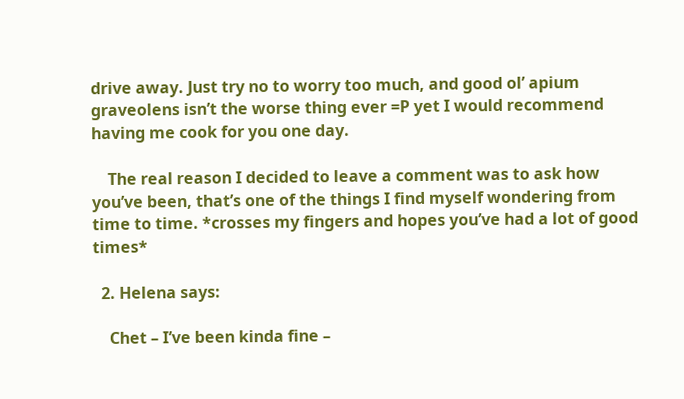drive away. Just try no to worry too much, and good ol’ apium graveolens isn’t the worse thing ever =P yet I would recommend having me cook for you one day.

    The real reason I decided to leave a comment was to ask how you’ve been, that’s one of the things I find myself wondering from time to time. *crosses my fingers and hopes you’ve had a lot of good times*

  2. Helena says:

    Chet – I’ve been kinda fine –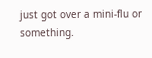just got over a mini-flu or something.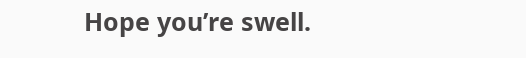Hope you’re swell.